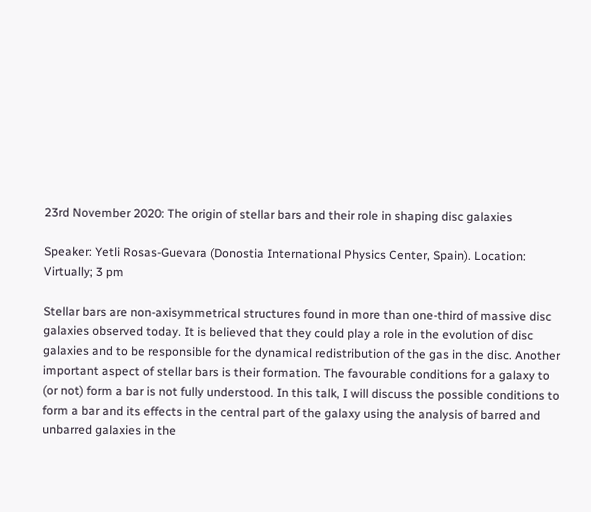23rd November 2020: The origin of stellar bars and their role in shaping disc galaxies

Speaker: Yetli Rosas-Guevara (Donostia International Physics Center, Spain). Location: Virtually; 3 pm

Stellar bars are non-axisymmetrical structures found in more than one-third of massive disc galaxies observed today. It is believed that they could play a role in the evolution of disc galaxies and to be responsible for the dynamical redistribution of the gas in the disc. Another important aspect of stellar bars is their formation. The favourable conditions for a galaxy to (or not) form a bar is not fully understood. In this talk, I will discuss the possible conditions to form a bar and its effects in the central part of the galaxy using the analysis of barred and unbarred galaxies in the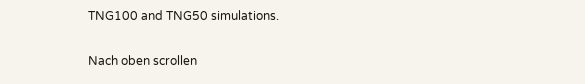TNG100 and TNG50 simulations.

Nach oben scrollen